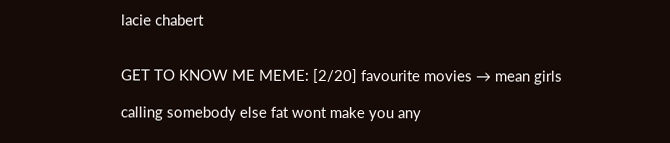lacie chabert


GET TO KNOW ME MEME: [2/20] favourite movies → mean girls

calling somebody else fat wont make you any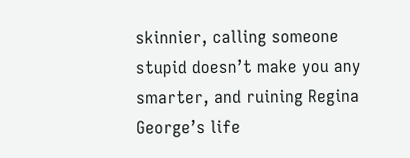skinnier, calling someone stupid doesn’t make you any smarter, and ruining Regina George’s life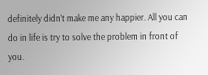definitely didn’t make me any happier. All you can do in life is try to solve the problem in front of you.